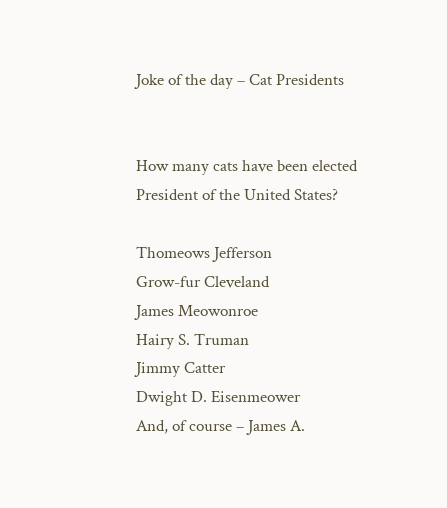Joke of the day – Cat Presidents


How many cats have been elected President of the United States?

Thomeows Jefferson
Grow-fur Cleveland
James Meowonroe
Hairy S. Truman
Jimmy Catter
Dwight D. Eisenmeower
And, of course – James A.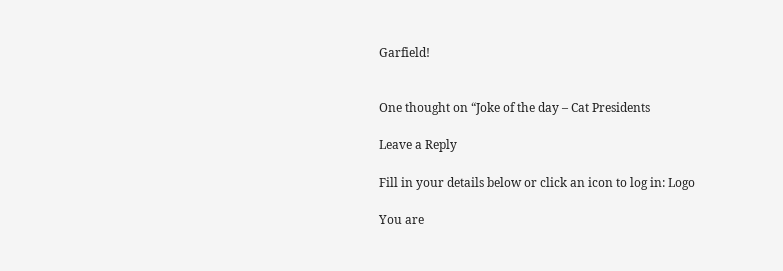Garfield!


One thought on “Joke of the day – Cat Presidents

Leave a Reply

Fill in your details below or click an icon to log in: Logo

You are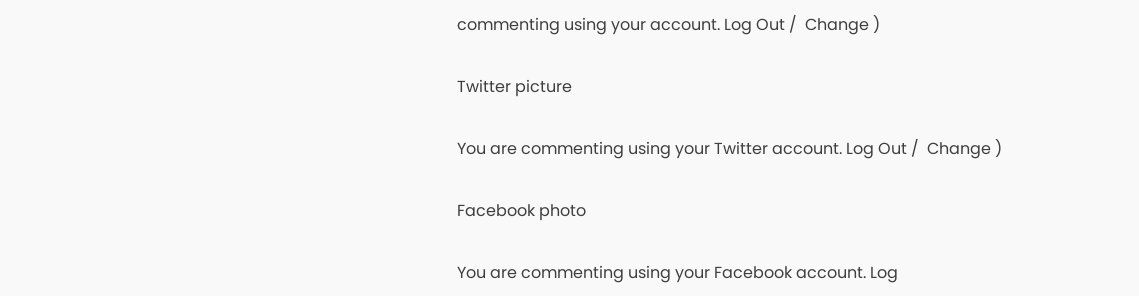commenting using your account. Log Out /  Change )

Twitter picture

You are commenting using your Twitter account. Log Out /  Change )

Facebook photo

You are commenting using your Facebook account. Log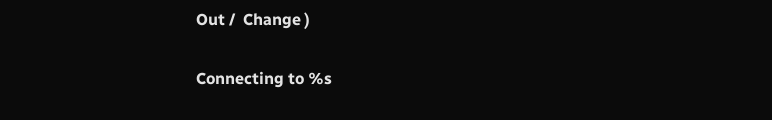Out /  Change )

Connecting to %s